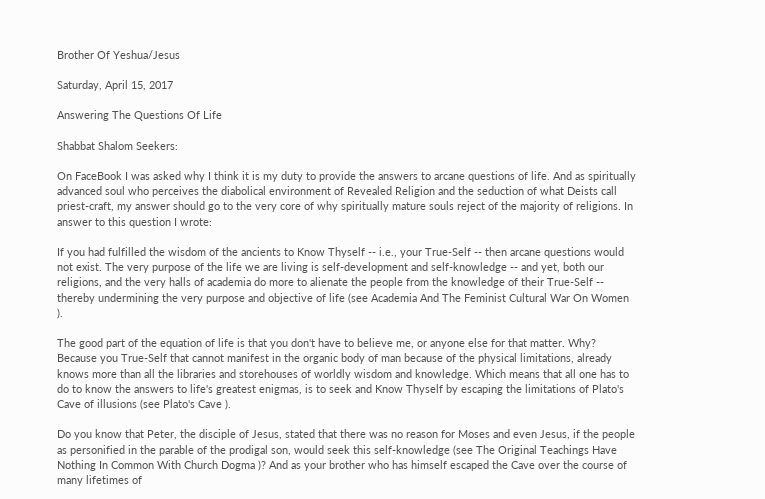Brother Of Yeshua/Jesus

Saturday, April 15, 2017

Answering The Questions Of Life

Shabbat Shalom Seekers:

On FaceBook I was asked why I think it is my duty to provide the answers to arcane questions of life. And as spiritually advanced soul who perceives the diabolical environment of Revealed Religion and the seduction of what Deists call priest-craft, my answer should go to the very core of why spiritually mature souls reject of the majority of religions. In answer to this question I wrote:

If you had fulfilled the wisdom of the ancients to Know Thyself -- i.e., your True-Self -- then arcane questions would not exist. The very purpose of the life we are living is self-development and self-knowledge -- and yet, both our religions, and the very halls of academia do more to alienate the people from the knowledge of their True-Self -- thereby undermining the very purpose and objective of life (see Academia And The Feminist Cultural War On Women ).

The good part of the equation of life is that you don't have to believe me, or anyone else for that matter. Why? Because you True-Self that cannot manifest in the organic body of man because of the physical limitations, already knows more than all the libraries and storehouses of worldly wisdom and knowledge. Which means that all one has to do to know the answers to life's greatest enigmas, is to seek and Know Thyself by escaping the limitations of Plato's Cave of illusions (see Plato's Cave ).

Do you know that Peter, the disciple of Jesus, stated that there was no reason for Moses and even Jesus, if the people as personified in the parable of the prodigal son, would seek this self-knowledge (see The Original Teachings Have Nothing In Common With Church Dogma )? And as your brother who has himself escaped the Cave over the course of many lifetimes of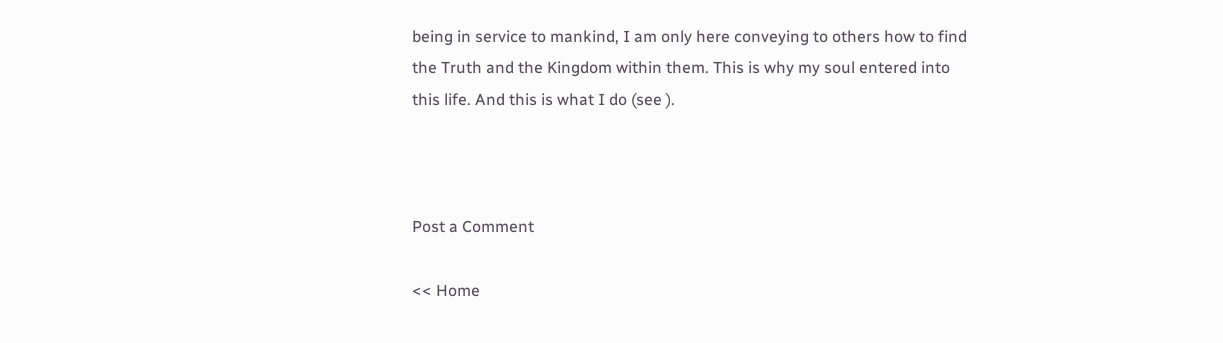being in service to mankind, I am only here conveying to others how to find the Truth and the Kingdom within them. This is why my soul entered into this life. And this is what I do (see ).



Post a Comment

<< Home